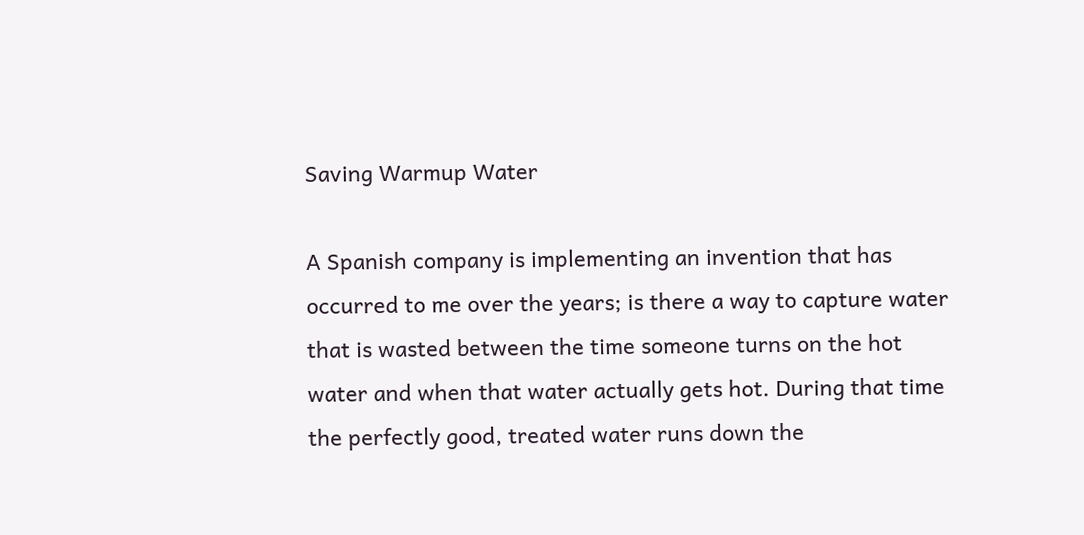Saving Warmup Water

A Spanish company is implementing an invention that has occurred to me over the years; is there a way to capture water that is wasted between the time someone turns on the hot water and when that water actually gets hot. During that time the perfectly good, treated water runs down the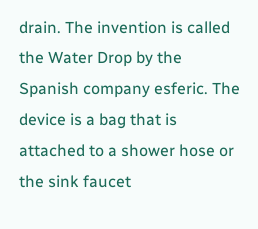drain. The invention is called the Water Drop by the Spanish company esferic. The device is a bag that is attached to a shower hose or the sink faucet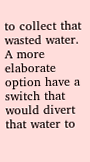to collect that wasted water. A more elaborate  option have a switch that would divert that water to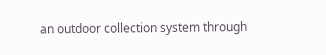an outdoor collection system through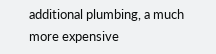additional plumbing, a much more expensive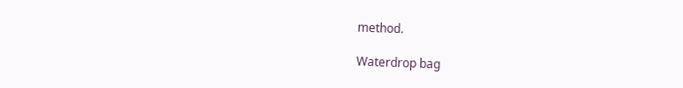method.

Waterdrop bag